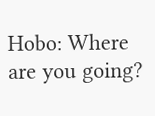Hobo: Where are you going?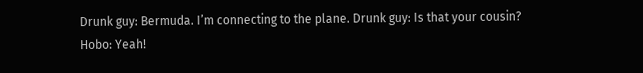Drunk guy: Bermuda. I’m connecting to the plane. Drunk guy: Is that your cousin?
Hobo: Yeah!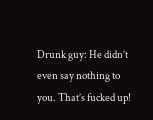Drunk guy: He didn’t even say nothing to you. That’s fucked up!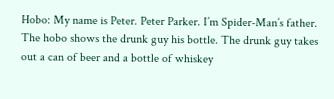Hobo: My name is Peter. Peter Parker. I’m Spider-Man’s father. The hobo shows the drunk guy his bottle. The drunk guy takes out a can of beer and a bottle of whiskey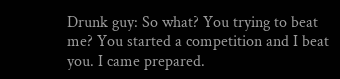Drunk guy: So what? You trying to beat me? You started a competition and I beat you. I came prepared.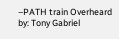–PATH train Overheard by: Tony Gabriel